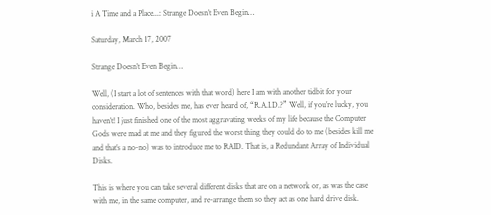i A Time and a Place...: Strange Doesn’t Even Begin…

Saturday, March 17, 2007

Strange Doesn’t Even Begin…

Well, (I start a lot of sentences with that word) here I am with another tidbit for your consideration. Who, besides me, has ever heard of, “R.A.I.D.?” Well, if you’re lucky, you haven’t! I just finished one of the most aggravating weeks of my life because the Computer Gods were mad at me and they figured the worst thing they could do to me (besides kill me and that’s a no-no) was to introduce me to RAID. That is, a Redundant Array of Individual Disks.

This is where you can take several different disks that are on a network or, as was the case with me, in the same computer, and re-arrange them so they act as one hard drive disk.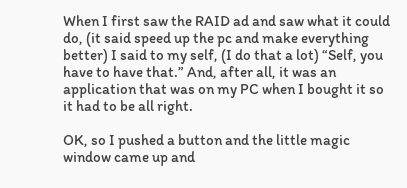When I first saw the RAID ad and saw what it could do, (it said speed up the pc and make everything better) I said to my self, (I do that a lot) “Self, you have to have that.” And, after all, it was an application that was on my PC when I bought it so it had to be all right.

OK, so I pushed a button and the little magic window came up and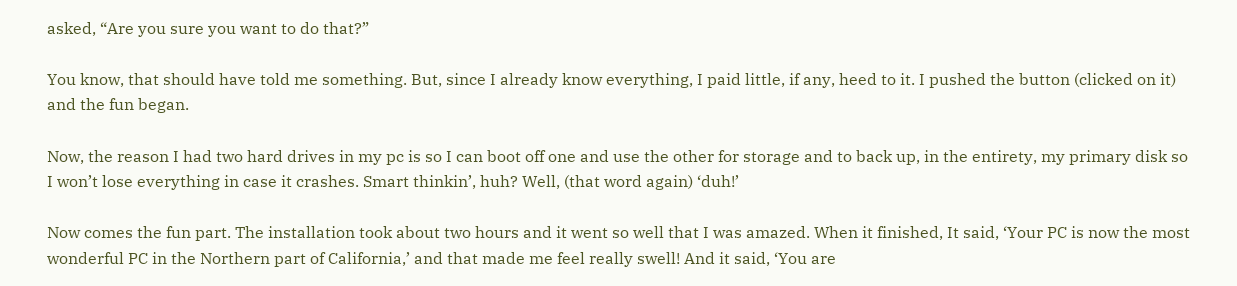asked, “Are you sure you want to do that?”

You know, that should have told me something. But, since I already know everything, I paid little, if any, heed to it. I pushed the button (clicked on it) and the fun began.

Now, the reason I had two hard drives in my pc is so I can boot off one and use the other for storage and to back up, in the entirety, my primary disk so I won’t lose everything in case it crashes. Smart thinkin’, huh? Well, (that word again) ‘duh!’

Now comes the fun part. The installation took about two hours and it went so well that I was amazed. When it finished, It said, ‘Your PC is now the most wonderful PC in the Northern part of California,’ and that made me feel really swell! And it said, ‘You are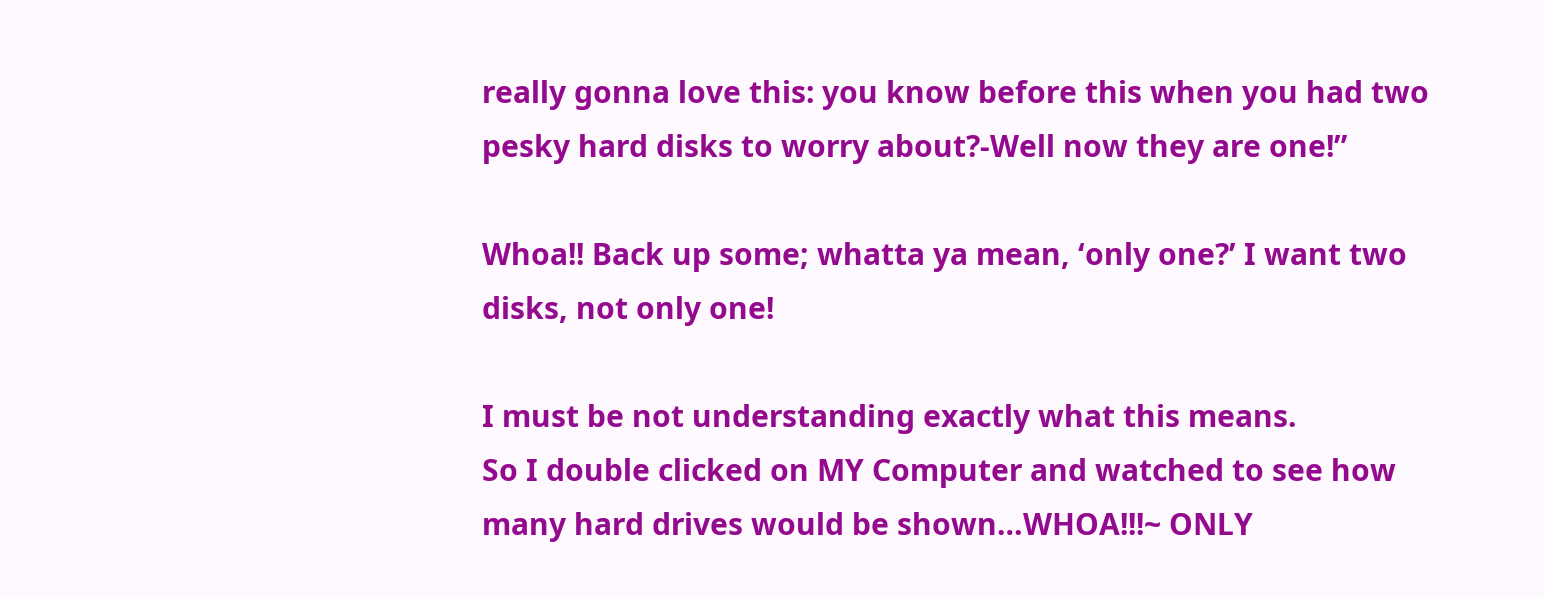really gonna love this: you know before this when you had two pesky hard disks to worry about?-Well now they are one!”

Whoa!! Back up some; whatta ya mean, ‘only one?’ I want two disks, not only one!

I must be not understanding exactly what this means.
So I double clicked on MY Computer and watched to see how many hard drives would be shown…WHOA!!!~ ONLY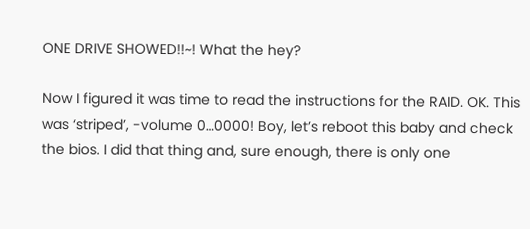ONE DRIVE SHOWED!!~! What the hey?

Now I figured it was time to read the instructions for the RAID. OK. This was ‘striped’, -volume 0…0000! Boy, let’s reboot this baby and check the bios. I did that thing and, sure enough, there is only one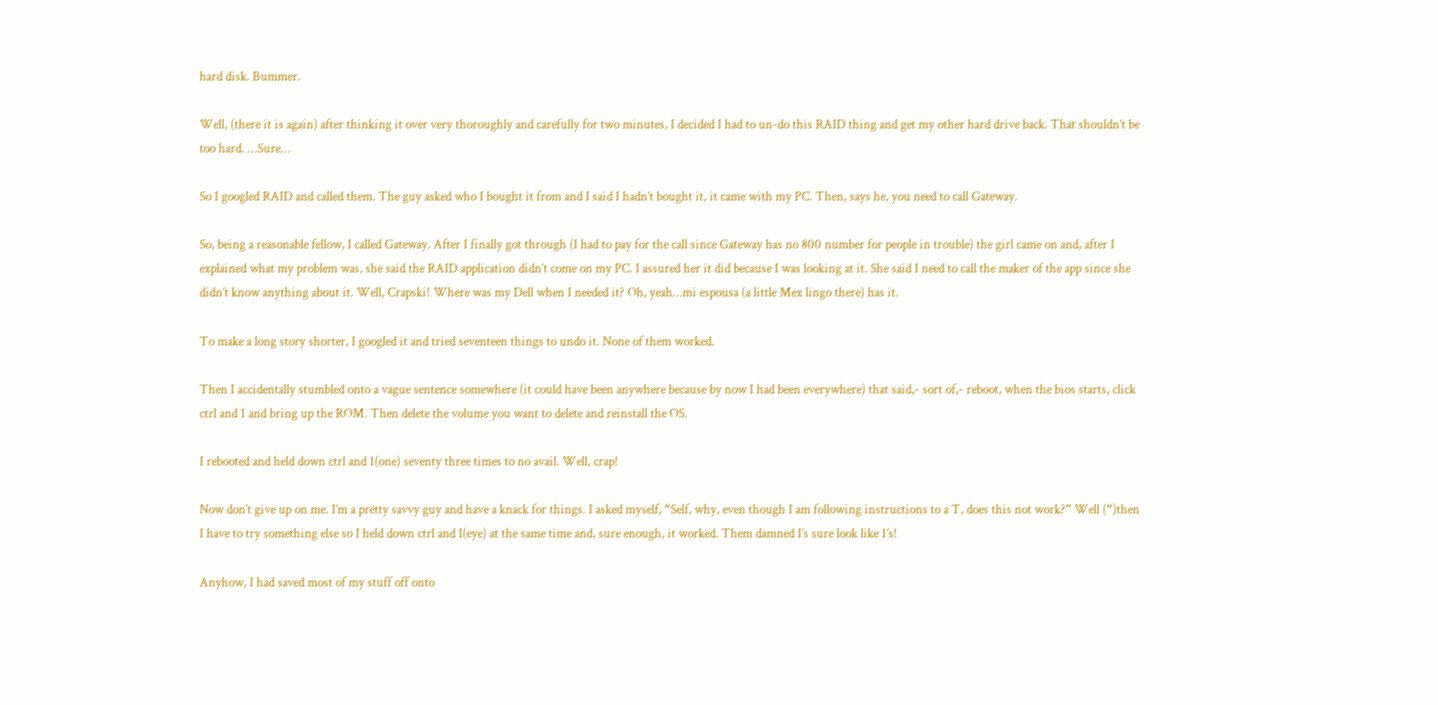hard disk. Bummer.

Well, (there it is again) after thinking it over very thoroughly and carefully for two minutes, I decided I had to un-do this RAID thing and get my other hard drive back. That shouldn’t be too hard. …Sure…

So I googled RAID and called them. The guy asked who I bought it from and I said I hadn’t bought it, it came with my PC. Then, says he, you need to call Gateway.

So, being a reasonable fellow, I called Gateway. After I finally got through (I had to pay for the call since Gateway has no 800 number for people in trouble) the girl came on and, after I explained what my problem was, she said the RAID application didn’t come on my PC. I assured her it did because I was looking at it. She said I need to call the maker of the app since she didn’t know anything about it. Well, Crapski! Where was my Dell when I needed it? Oh, yeah…mi espousa (a little Mex lingo there) has it.

To make a long story shorter, I googled it and tried seventeen things to undo it. None of them worked.

Then I accidentally stumbled onto a vague sentence somewhere (it could have been anywhere because by now I had been everywhere) that said,- sort of,- reboot, when the bios starts, click ctrl and 1 and bring up the ROM. Then delete the volume you want to delete and reinstall the OS.

I rebooted and held down ctrl and 1(one) seventy three times to no avail. Well, crap!

Now don’t give up on me. I’m a pretty savvy guy and have a knack for things. I asked myself, “Self, why, even though I am following instructions to a T, does this not work?” Well (“)then I have to try something else so I held down ctrl and I(eye) at the same time and, sure enough, it worked. Them damned I’s sure look like 1’s!

Anyhow, I had saved most of my stuff off onto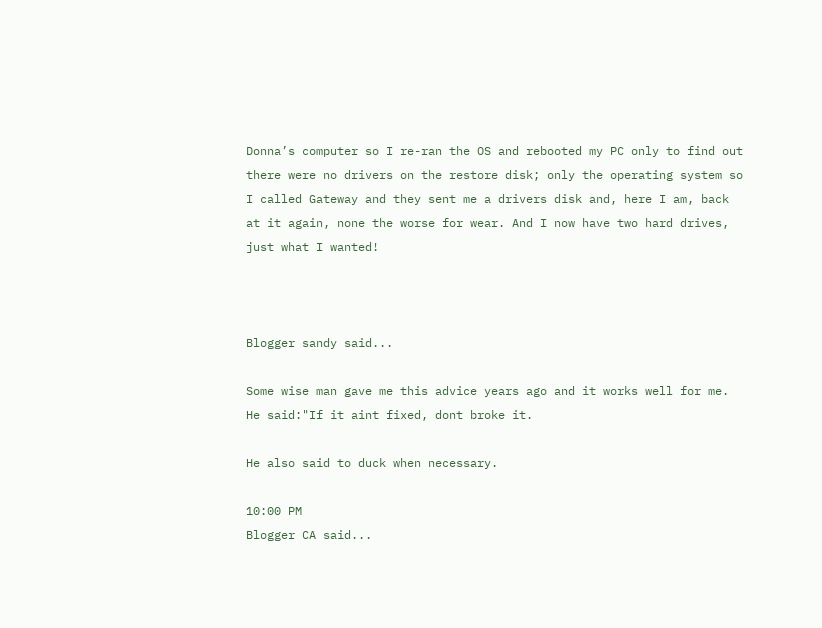Donna’s computer so I re-ran the OS and rebooted my PC only to find out there were no drivers on the restore disk; only the operating system so I called Gateway and they sent me a drivers disk and, here I am, back at it again, none the worse for wear. And I now have two hard drives, just what I wanted!



Blogger sandy said...

Some wise man gave me this advice years ago and it works well for me. He said:"If it aint fixed, dont broke it.

He also said to duck when necessary.

10:00 PM
Blogger CA said...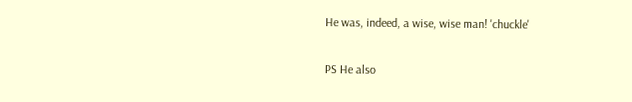He was, indeed, a wise, wise man! 'chuckle'

PS He also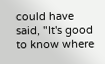could have said, "It's good to know where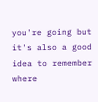you're going but it's also a good idea to remember where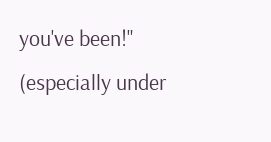you've been!" (especially under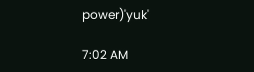power)'yuk'

7:02 AM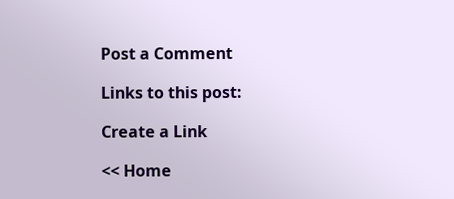Post a Comment

Links to this post:

Create a Link

<< Home